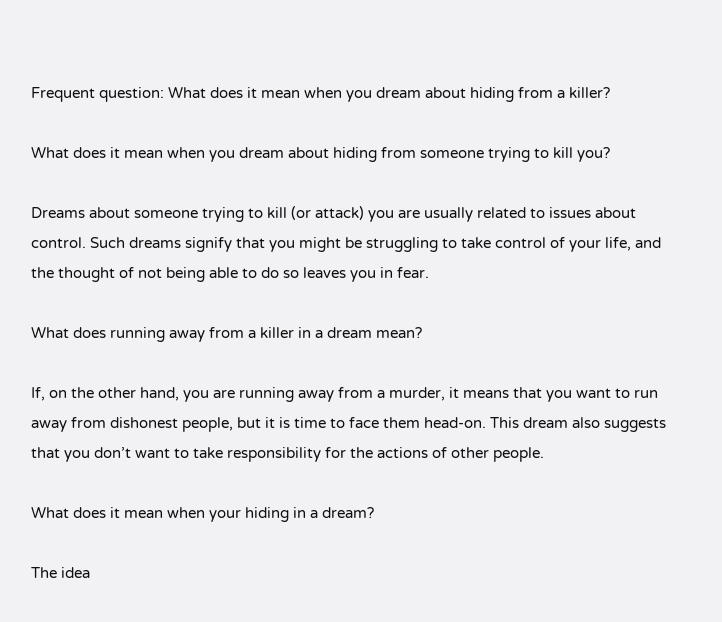Frequent question: What does it mean when you dream about hiding from a killer?

What does it mean when you dream about hiding from someone trying to kill you?

Dreams about someone trying to kill (or attack) you are usually related to issues about control. Such dreams signify that you might be struggling to take control of your life, and the thought of not being able to do so leaves you in fear.

What does running away from a killer in a dream mean?

If, on the other hand, you are running away from a murder, it means that you want to run away from dishonest people, but it is time to face them head-on. This dream also suggests that you don’t want to take responsibility for the actions of other people.

What does it mean when your hiding in a dream?

The idea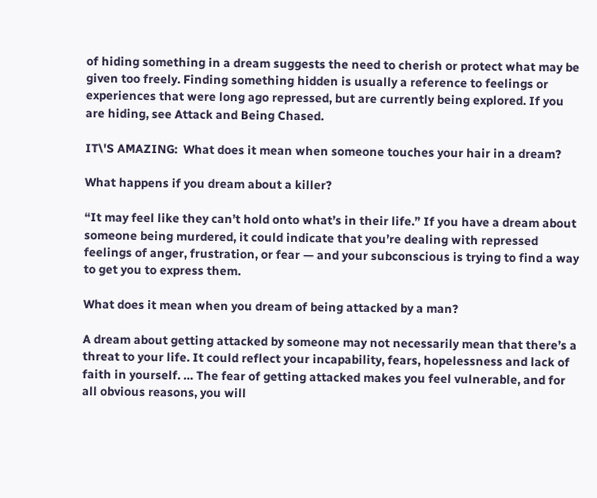of hiding something in a dream suggests the need to cherish or protect what may be given too freely. Finding something hidden is usually a reference to feelings or experiences that were long ago repressed, but are currently being explored. If you are hiding, see Attack and Being Chased.

IT\'S AMAZING:  What does it mean when someone touches your hair in a dream?

What happens if you dream about a killer?

“It may feel like they can’t hold onto what’s in their life.” If you have a dream about someone being murdered, it could indicate that you’re dealing with repressed feelings of anger, frustration, or fear — and your subconscious is trying to find a way to get you to express them.

What does it mean when you dream of being attacked by a man?

A dream about getting attacked by someone may not necessarily mean that there’s a threat to your life. It could reflect your incapability, fears, hopelessness and lack of faith in yourself. … The fear of getting attacked makes you feel vulnerable, and for all obvious reasons, you will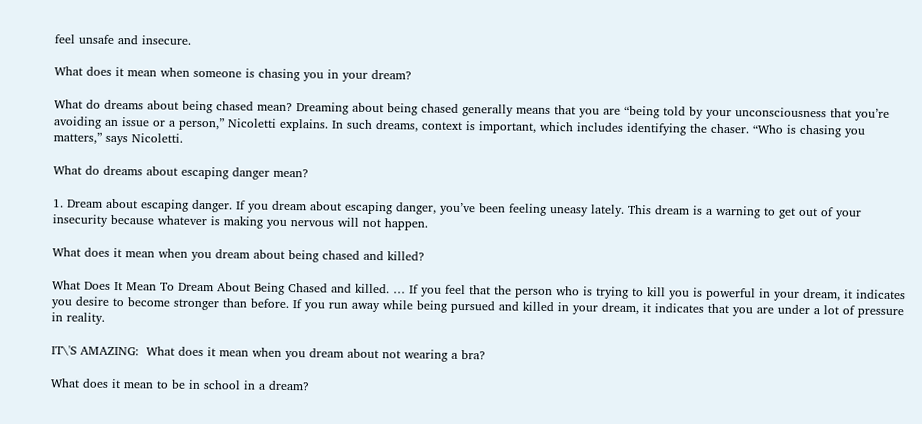feel unsafe and insecure.

What does it mean when someone is chasing you in your dream?

What do dreams about being chased mean? Dreaming about being chased generally means that you are “being told by your unconsciousness that you’re avoiding an issue or a person,” Nicoletti explains. In such dreams, context is important, which includes identifying the chaser. “Who is chasing you matters,” says Nicoletti.

What do dreams about escaping danger mean?

1. Dream about escaping danger. If you dream about escaping danger, you’ve been feeling uneasy lately. This dream is a warning to get out of your insecurity because whatever is making you nervous will not happen.

What does it mean when you dream about being chased and killed?

What Does It Mean To Dream About Being Chased and killed. … If you feel that the person who is trying to kill you is powerful in your dream, it indicates you desire to become stronger than before. If you run away while being pursued and killed in your dream, it indicates that you are under a lot of pressure in reality.

IT\'S AMAZING:  What does it mean when you dream about not wearing a bra?

What does it mean to be in school in a dream?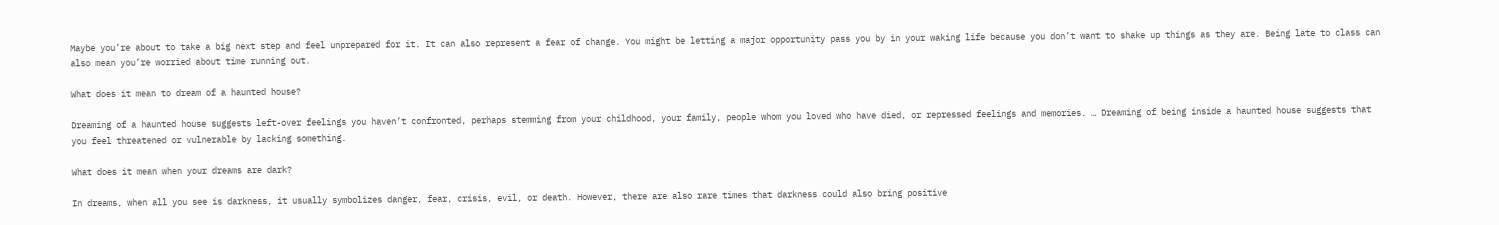Maybe you’re about to take a big next step and feel unprepared for it. It can also represent a fear of change. You might be letting a major opportunity pass you by in your waking life because you don’t want to shake up things as they are. Being late to class can also mean you’re worried about time running out.

What does it mean to dream of a haunted house?

Dreaming of a haunted house suggests left-over feelings you haven’t confronted, perhaps stemming from your childhood, your family, people whom you loved who have died, or repressed feelings and memories. … Dreaming of being inside a haunted house suggests that you feel threatened or vulnerable by lacking something.

What does it mean when your dreams are dark?

In dreams, when all you see is darkness, it usually symbolizes danger, fear, crisis, evil, or death. However, there are also rare times that darkness could also bring positive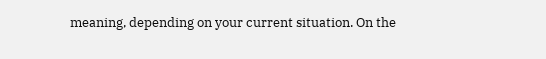meaning, depending on your current situation. On the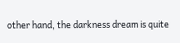other hand, the darkness dream is quite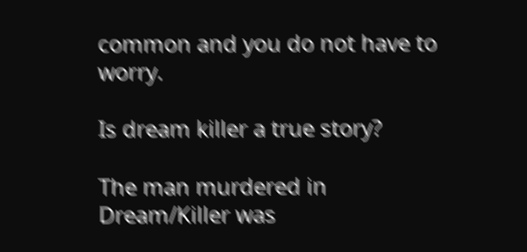common and you do not have to worry.

Is dream killer a true story?

The man murdered in Dream/Killer was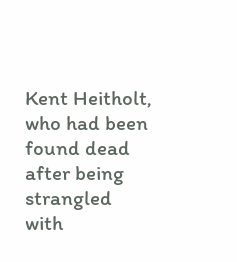Kent Heitholt, who had been found dead after being strangled with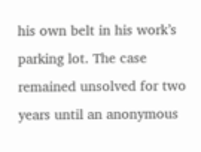his own belt in his work’s parking lot. The case remained unsolved for two years until an anonymous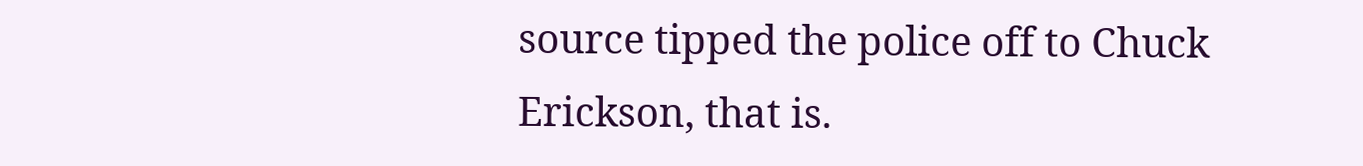source tipped the police off to Chuck Erickson, that is.